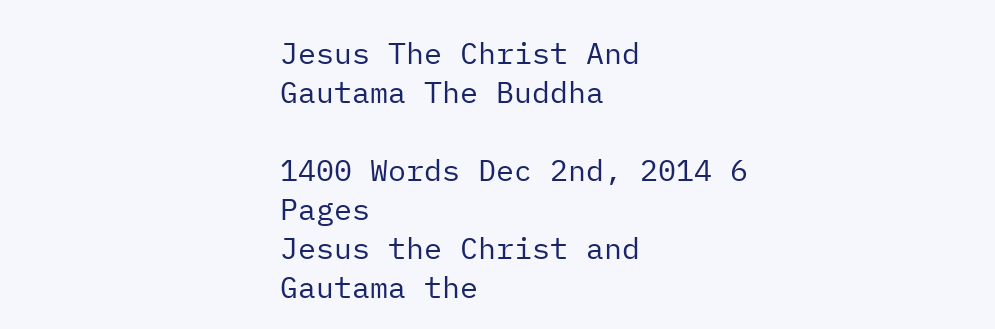Jesus The Christ And Gautama The Buddha

1400 Words Dec 2nd, 2014 6 Pages
Jesus the Christ and Gautama the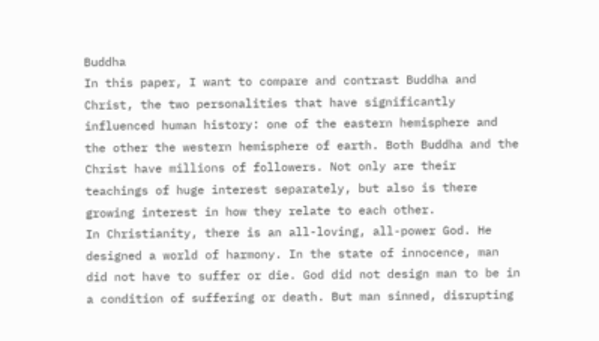Buddha
In this paper, I want to compare and contrast Buddha and Christ, the two personalities that have significantly influenced human history: one of the eastern hemisphere and the other the western hemisphere of earth. Both Buddha and the Christ have millions of followers. Not only are their teachings of huge interest separately, but also is there growing interest in how they relate to each other.
In Christianity, there is an all-loving, all-power God. He designed a world of harmony. In the state of innocence, man did not have to suffer or die. God did not design man to be in a condition of suffering or death. But man sinned, disrupting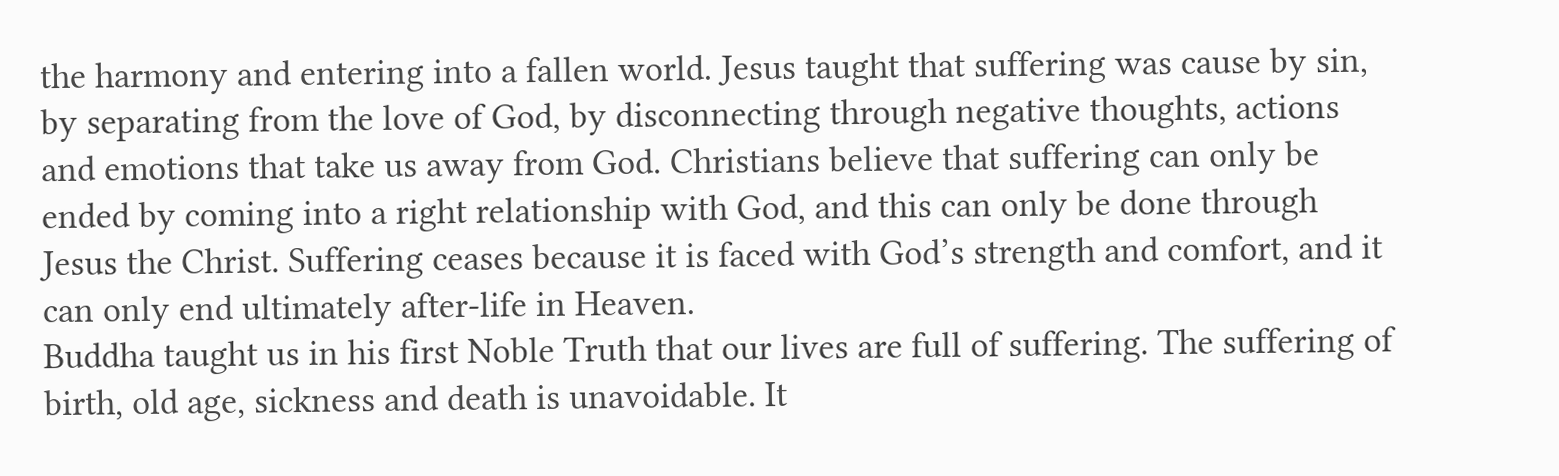the harmony and entering into a fallen world. Jesus taught that suffering was cause by sin, by separating from the love of God, by disconnecting through negative thoughts, actions and emotions that take us away from God. Christians believe that suffering can only be ended by coming into a right relationship with God, and this can only be done through Jesus the Christ. Suffering ceases because it is faced with God’s strength and comfort, and it can only end ultimately after-life in Heaven.
Buddha taught us in his first Noble Truth that our lives are full of suffering. The suffering of birth, old age, sickness and death is unavoidable. It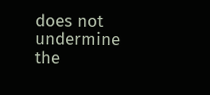does not undermine the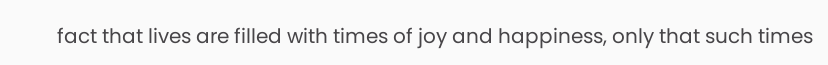fact that lives are filled with times of joy and happiness, only that such times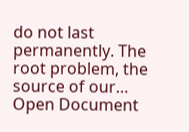do not last permanently. The root problem, the source of our…
Open Document